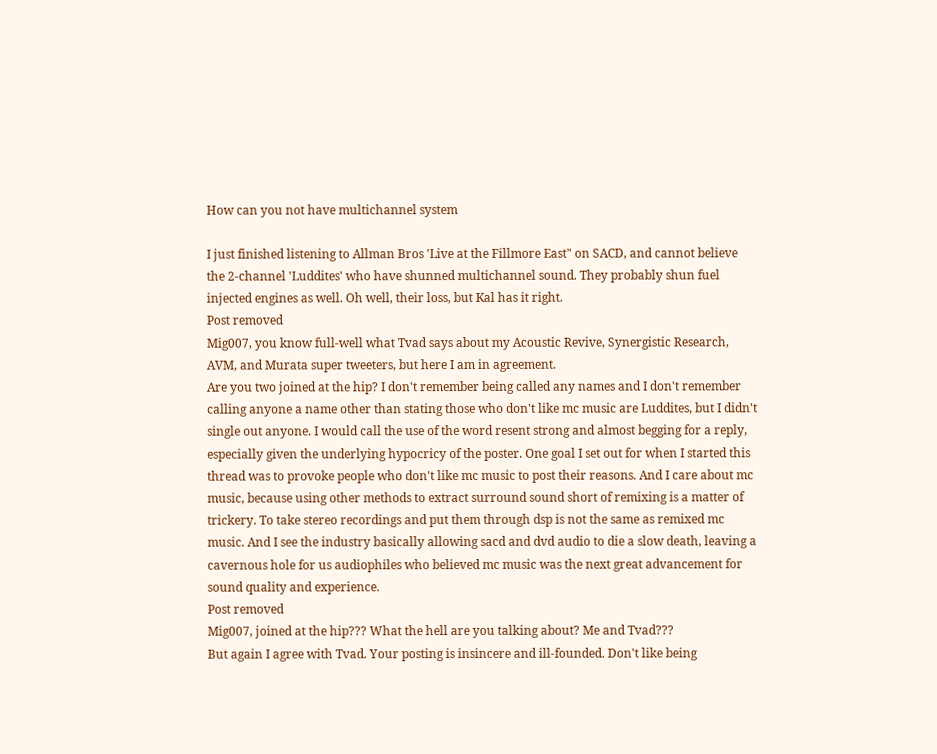How can you not have multichannel system

I just finished listening to Allman Bros 'Live at the Fillmore East" on SACD, and cannot believe the 2-channel 'Luddites' who have shunned multichannel sound. They probably shun fuel injected engines as well. Oh well, their loss, but Kal has it right.
Post removed
Mig007, you know full-well what Tvad says about my Acoustic Revive, Synergistic Research, AVM, and Murata super tweeters, but here I am in agreement.
Are you two joined at the hip? I don't remember being called any names and I don't remember calling anyone a name other than stating those who don't like mc music are Luddites, but I didn't single out anyone. I would call the use of the word resent strong and almost begging for a reply, especially given the underlying hypocricy of the poster. One goal I set out for when I started this thread was to provoke people who don't like mc music to post their reasons. And I care about mc music, because using other methods to extract surround sound short of remixing is a matter of trickery. To take stereo recordings and put them through dsp is not the same as remixed mc music. And I see the industry basically allowing sacd and dvd audio to die a slow death, leaving a cavernous hole for us audiophiles who believed mc music was the next great advancement for sound quality and experience.
Post removed
Mig007, joined at the hip??? What the hell are you talking about? Me and Tvad???
But again I agree with Tvad. Your posting is insincere and ill-founded. Don't like being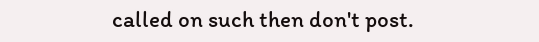called on such then don't post.